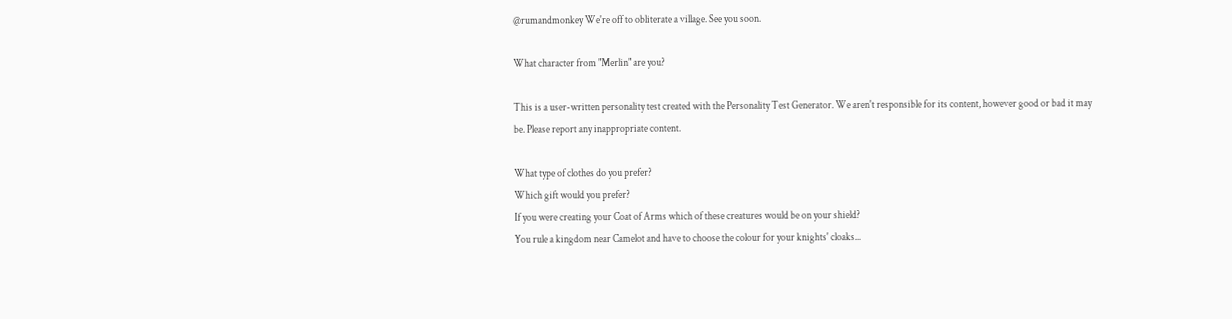@rumandmonkey We're off to obliterate a village. See you soon.

What character from "Merlin" are you?

This is a user-written personality test created with the Personality Test Generator. We aren't responsible for its content, however good or bad it may be. Please report any inappropriate content.

What type of clothes do you prefer?
Which gift would you prefer?
If you were creating your Coat of Arms which of these creatures would be on your shield?
You rule a kingdom near Camelot and have to choose the colour for your knights' cloaks...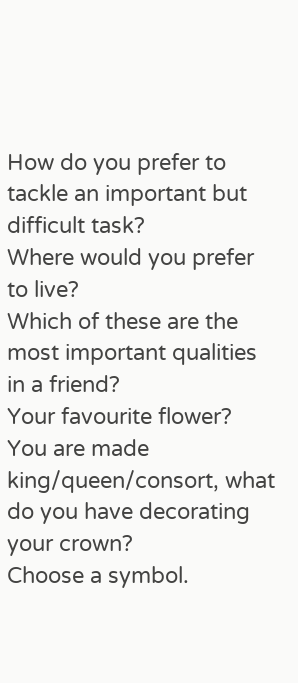How do you prefer to tackle an important but difficult task?
Where would you prefer to live?
Which of these are the most important qualities in a friend?
Your favourite flower?
You are made king/queen/consort, what do you have decorating your crown?
Choose a symbol.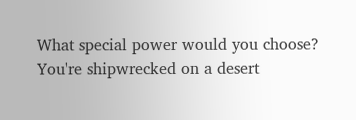What special power would you choose?
You're shipwrecked on a desert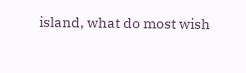island, what do most wish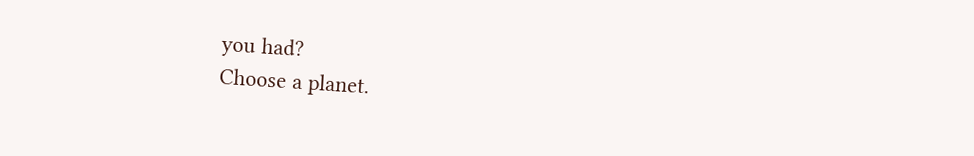you had?
Choose a planet.